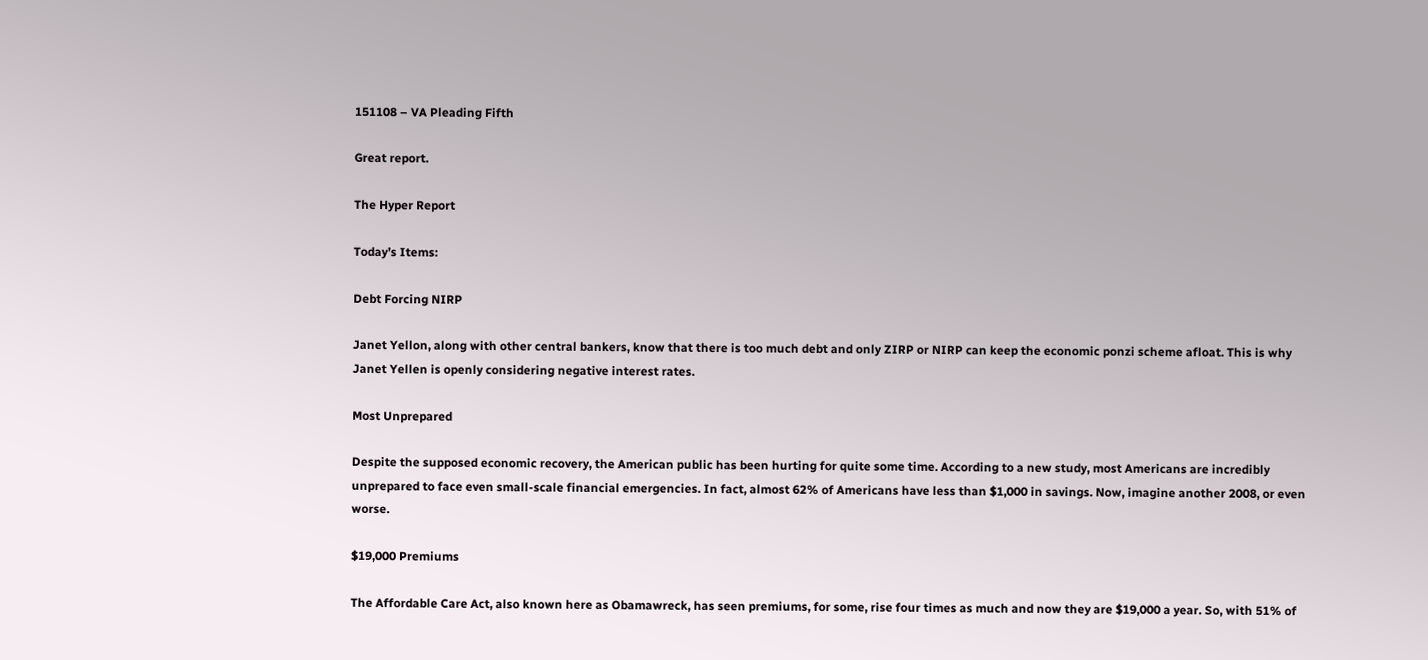151108 – VA Pleading Fifth

Great report.

The Hyper Report

Today’s Items:

Debt Forcing NIRP

Janet Yellon, along with other central bankers, know that there is too much debt and only ZIRP or NIRP can keep the economic ponzi scheme afloat. This is why Janet Yellen is openly considering negative interest rates.

Most Unprepared

Despite the supposed economic recovery, the American public has been hurting for quite some time. According to a new study, most Americans are incredibly unprepared to face even small-scale financial emergencies. In fact, almost 62% of Americans have less than $1,000 in savings. Now, imagine another 2008, or even worse.

$19,000 Premiums

The Affordable Care Act, also known here as Obamawreck, has seen premiums, for some, rise four times as much and now they are $19,000 a year. So, with 51% of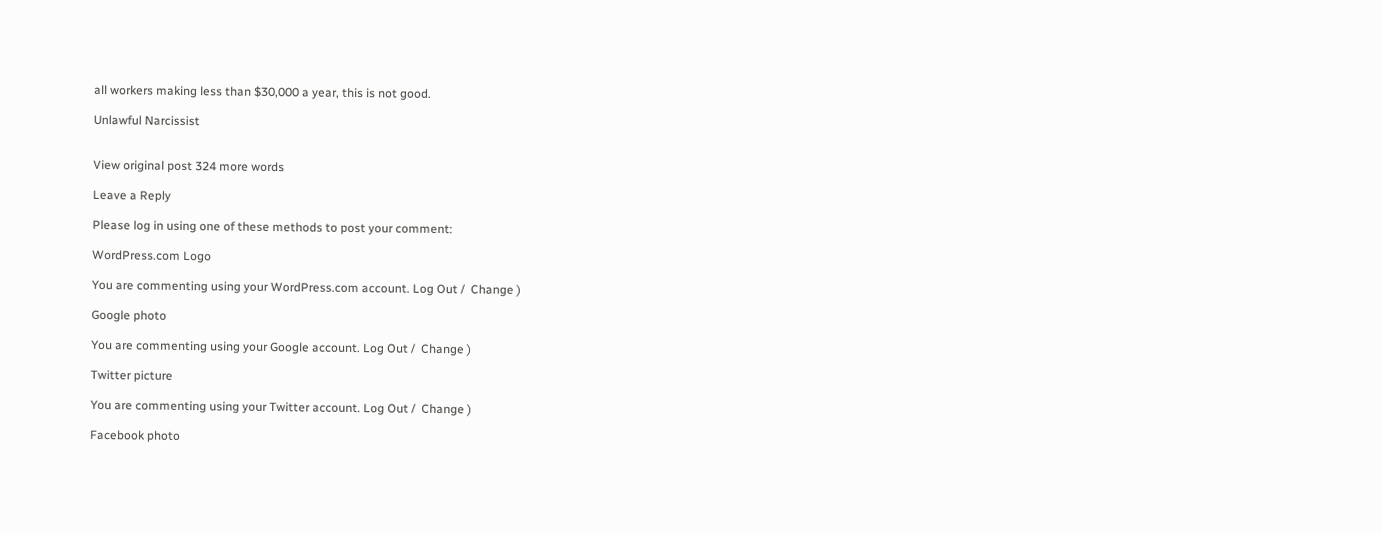all workers making less than $30,000 a year, this is not good.

Unlawful Narcissist


View original post 324 more words

Leave a Reply

Please log in using one of these methods to post your comment:

WordPress.com Logo

You are commenting using your WordPress.com account. Log Out /  Change )

Google photo

You are commenting using your Google account. Log Out /  Change )

Twitter picture

You are commenting using your Twitter account. Log Out /  Change )

Facebook photo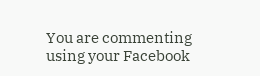You are commenting using your Facebook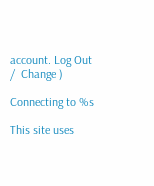account. Log Out /  Change )

Connecting to %s

This site uses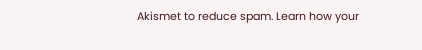Akismet to reduce spam. Learn how your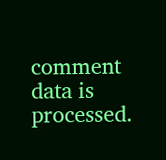comment data is processed.